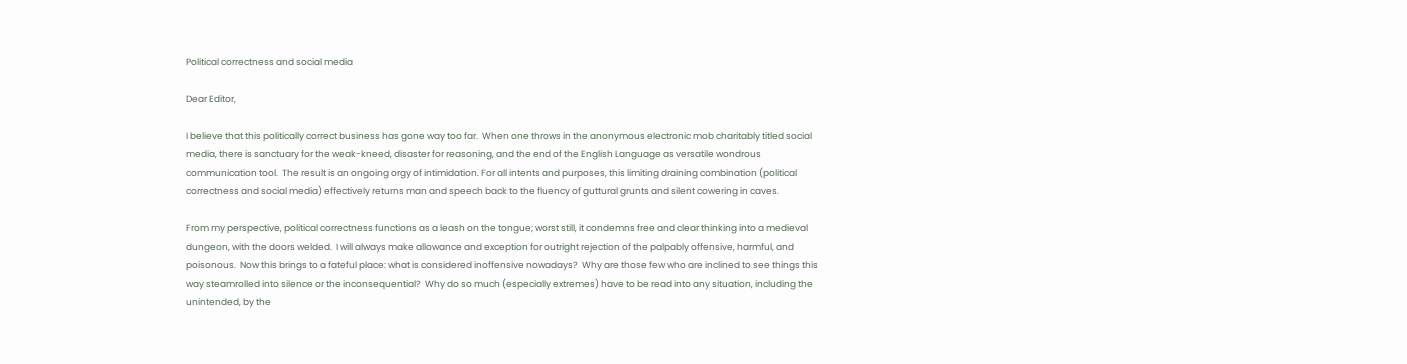Political correctness and social media

Dear Editor,

I believe that this politically correct business has gone way too far.  When one throws in the anonymous electronic mob charitably titled social media, there is sanctuary for the weak-kneed, disaster for reasoning, and the end of the English Language as versatile wondrous communication tool.  The result is an ongoing orgy of intimidation. For all intents and purposes, this limiting draining combination (political correctness and social media) effectively returns man and speech back to the fluency of guttural grunts and silent cowering in caves.

From my perspective, political correctness functions as a leash on the tongue; worst still, it condemns free and clear thinking into a medieval dungeon, with the doors welded.  I will always make allowance and exception for outright rejection of the palpably offensive, harmful, and poisonous.  Now this brings to a fateful place: what is considered inoffensive nowadays?  Why are those few who are inclined to see things this way steamrolled into silence or the inconsequential?  Why do so much (especially extremes) have to be read into any situation, including the unintended, by the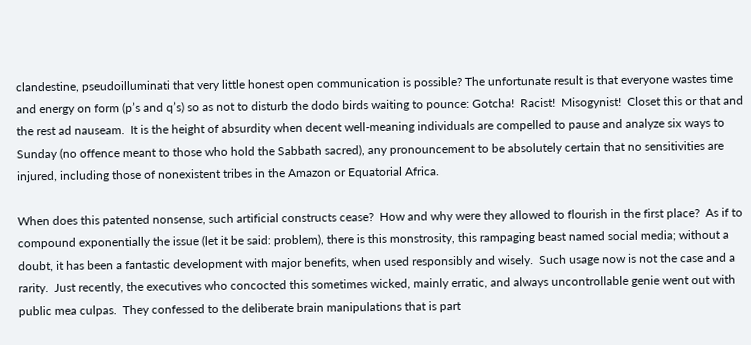clandestine, pseudoilluminati that very little honest open communication is possible? The unfortunate result is that everyone wastes time and energy on form (p’s and q’s) so as not to disturb the dodo birds waiting to pounce: Gotcha!  Racist!  Misogynist!  Closet this or that and the rest ad nauseam.  It is the height of absurdity when decent well-meaning individuals are compelled to pause and analyze six ways to Sunday (no offence meant to those who hold the Sabbath sacred), any pronouncement to be absolutely certain that no sensitivities are injured, including those of nonexistent tribes in the Amazon or Equatorial Africa.

When does this patented nonsense, such artificial constructs cease?  How and why were they allowed to flourish in the first place?  As if to compound exponentially the issue (let it be said: problem), there is this monstrosity, this rampaging beast named social media; without a doubt, it has been a fantastic development with major benefits, when used responsibly and wisely.  Such usage now is not the case and a rarity.  Just recently, the executives who concocted this sometimes wicked, mainly erratic, and always uncontrollable genie went out with public mea culpas.  They confessed to the deliberate brain manipulations that is part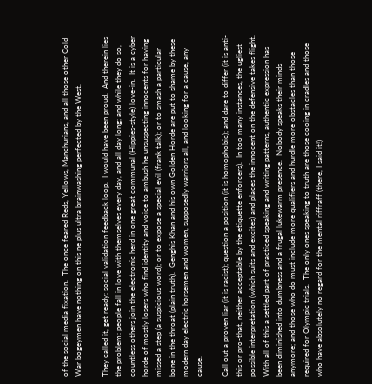of the social media fixation.  The once feared Reds, Yellows, Manchurians, and all those other Cold War bogeymen have nothing on this ne plus ultra brainwashing perfected by the West.

They called it, get ready: social validation feedback loop.  I would have been proud.  And therein lies the problem: people fall in love with themselves every day, and all day long; and while they do so, countless others join the electronic herd in one great communal (Hippies-style) love-in.  It is a cyber horde of mostly losers who find identity and voice to ambush he unsuspecting innocents for having missed a step (a suspicious word); or to expose a special evil (frank talk); or to smash a particular bone in the throat (plain truth).  Genghis Khan and his own Golden Horde are put to shame by these modern day electric horsemen and women, supposedly warriors all, and looking for a cause, any cause.

Call out a proven liar (it is racist); question a position (it is homophobic); and dare to differ (it is anti-this or pro-that, neither acceptable by the etiquette enforcers).  In too many instances, the ugliest possible interpretation (which suits and excites) and places the innocent on the defensive takes flight.  With all of this a settled part of practiced speaking and writing patterns, authentic expression has been diminished into dumbness and a frugal lukewarm presence.  Nobody speaks their minds anymore; and those who do must include more qualifiers and hurdle more obstacles than those required for Olympic trials.  The only ones speaking to truth are those cooing in cradles and those who have absolutely no regard for the mental riffraff (there, I said it!)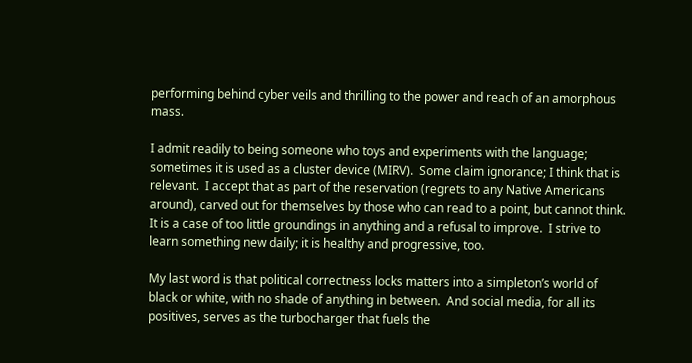performing behind cyber veils and thrilling to the power and reach of an amorphous mass.

I admit readily to being someone who toys and experiments with the language; sometimes it is used as a cluster device (MIRV).  Some claim ignorance; I think that is relevant.  I accept that as part of the reservation (regrets to any Native Americans around), carved out for themselves by those who can read to a point, but cannot think.  It is a case of too little groundings in anything and a refusal to improve.  I strive to learn something new daily; it is healthy and progressive, too.

My last word is that political correctness locks matters into a simpleton’s world of black or white, with no shade of anything in between.  And social media, for all its positives, serves as the turbocharger that fuels the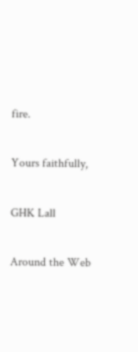fire.

Yours faithfully,

GHK Lall

Around the Web